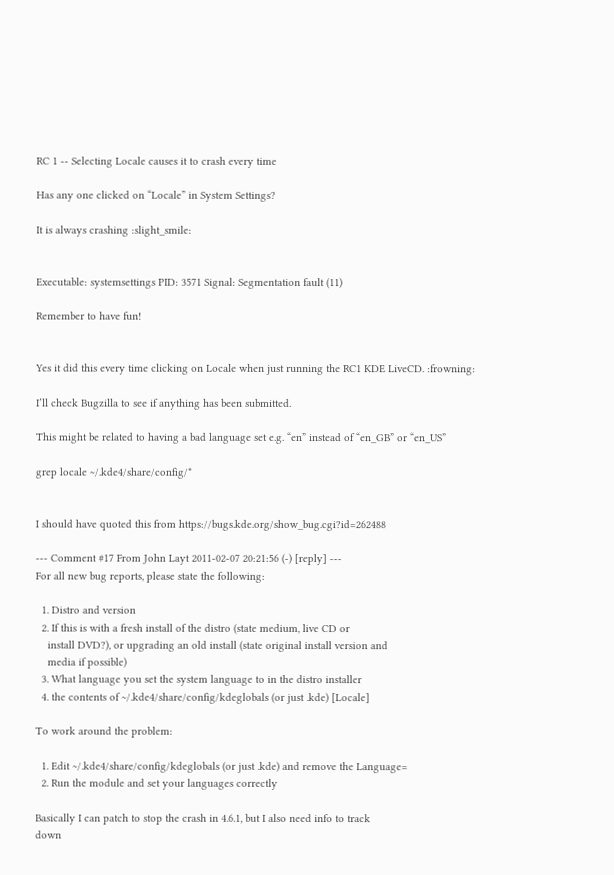RC 1 -- Selecting Locale causes it to crash every time

Has any one clicked on “Locale” in System Settings?

It is always crashing :slight_smile:


Executable: systemsettings PID: 3571 Signal: Segmentation fault (11)

Remember to have fun!


Yes it did this every time clicking on Locale when just running the RC1 KDE LiveCD. :frowning:

I’ll check Bugzilla to see if anything has been submitted.

This might be related to having a bad language set e.g. “en” instead of “en_GB” or “en_US”

grep locale ~/.kde4/share/config/*


I should have quoted this from https://bugs.kde.org/show_bug.cgi?id=262488

--- Comment #17 From John Layt 2011-02-07 20:21:56 (-) [reply] ---
For all new bug reports, please state the following:

  1. Distro and version
  2. If this is with a fresh install of the distro (state medium, live CD or
    install DVD?), or upgrading an old install (state original install version and
    media if possible)
  3. What language you set the system language to in the distro installer
  4. the contents of ~/.kde4/share/config/kdeglobals (or just .kde) [Locale]

To work around the problem:

  1. Edit ~/.kde4/share/config/kdeglobals (or just .kde) and remove the Language=
  2. Run the module and set your languages correctly

Basically I can patch to stop the crash in 4.6.1, but I also need info to track
down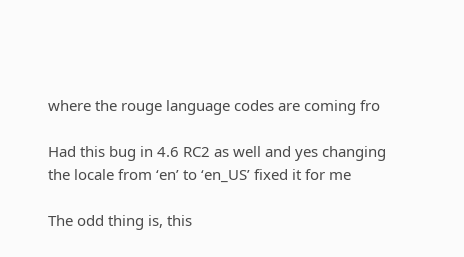where the rouge language codes are coming fro

Had this bug in 4.6 RC2 as well and yes changing the locale from ‘en’ to ‘en_US’ fixed it for me

The odd thing is, this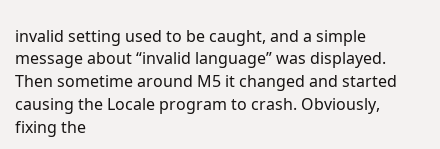invalid setting used to be caught, and a simple message about “invalid language” was displayed. Then sometime around M5 it changed and started causing the Locale program to crash. Obviously, fixing the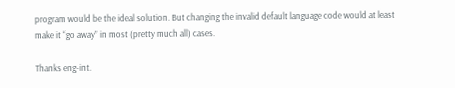program would be the ideal solution. But changing the invalid default language code would at least make it “go away” in most (pretty much all) cases.

Thanks eng-int.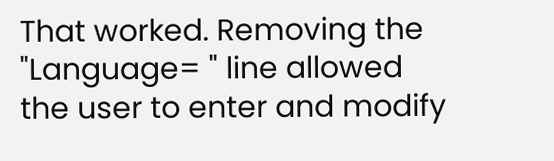That worked. Removing the "Language= " line allowed the user to enter and modify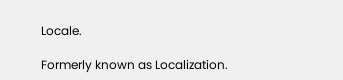Locale.

Formerly known as Localization.